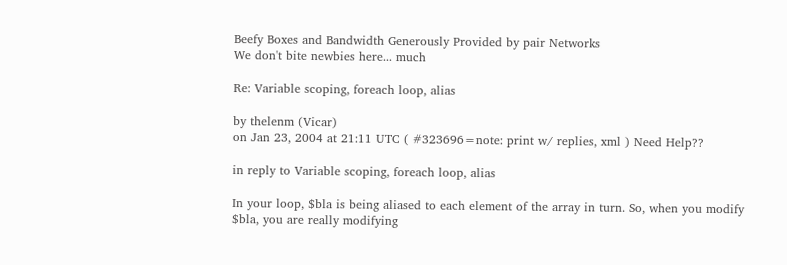Beefy Boxes and Bandwidth Generously Provided by pair Networks
We don't bite newbies here... much

Re: Variable scoping, foreach loop, alias

by thelenm (Vicar)
on Jan 23, 2004 at 21:11 UTC ( #323696=note: print w/ replies, xml ) Need Help??

in reply to Variable scoping, foreach loop, alias

In your loop, $bla is being aliased to each element of the array in turn. So, when you modify $bla, you are really modifying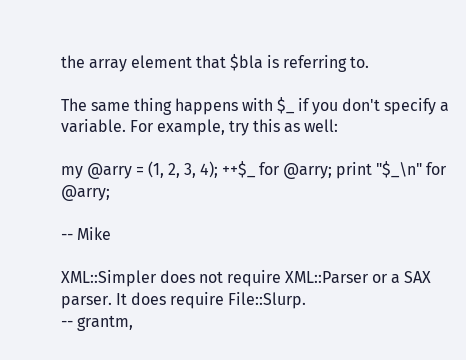the array element that $bla is referring to.

The same thing happens with $_ if you don't specify a variable. For example, try this as well:

my @arry = (1, 2, 3, 4); ++$_ for @arry; print "$_\n" for @arry;

-- Mike

XML::Simpler does not require XML::Parser or a SAX parser. It does require File::Slurp.
-- grantm,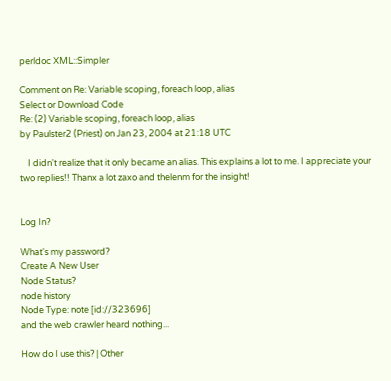perldoc XML::Simpler

Comment on Re: Variable scoping, foreach loop, alias
Select or Download Code
Re: (2) Variable scoping, foreach loop, alias
by Paulster2 (Priest) on Jan 23, 2004 at 21:18 UTC

    I didn't realize that it only became an alias. This explains a lot to me. I appreciate your two replies!! Thanx a lot zaxo and thelenm for the insight!


Log In?

What's my password?
Create A New User
Node Status?
node history
Node Type: note [id://323696]
and the web crawler heard nothing...

How do I use this? | Other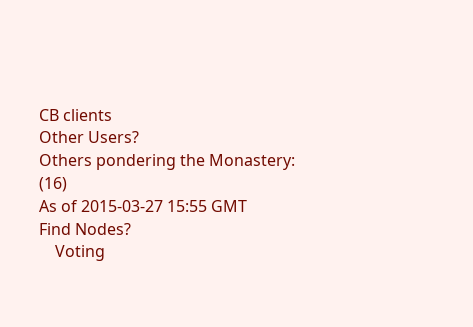CB clients
Other Users?
Others pondering the Monastery: (16)
As of 2015-03-27 15:55 GMT
Find Nodes?
    Voting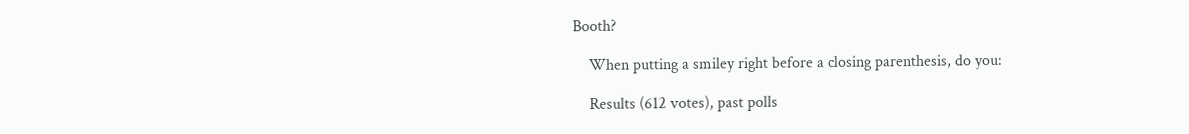Booth?

    When putting a smiley right before a closing parenthesis, do you:

    Results (612 votes), past polls